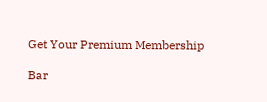Get Your Premium Membership

Bar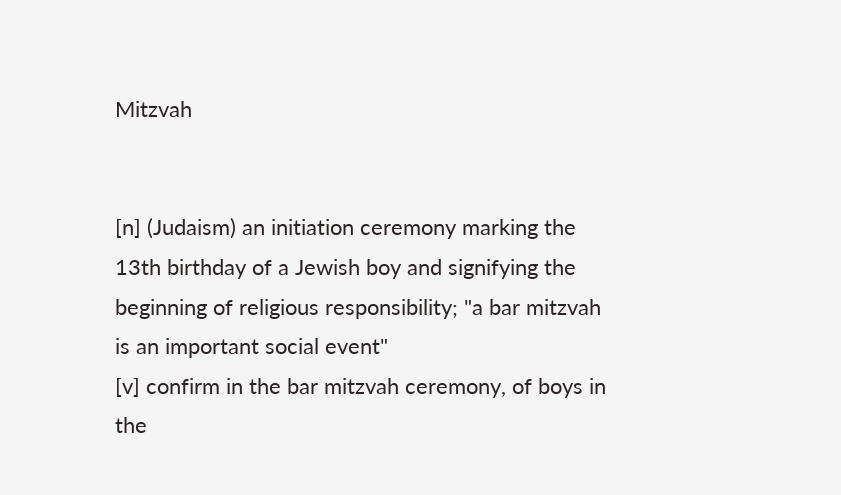Mitzvah


[n] (Judaism) an initiation ceremony marking the 13th birthday of a Jewish boy and signifying the beginning of religious responsibility; "a bar mitzvah is an important social event"
[v] confirm in the bar mitzvah ceremony, of boys in the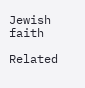Jewish faith

Related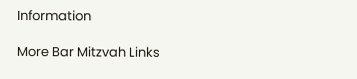Information

More Bar Mitzvah Links